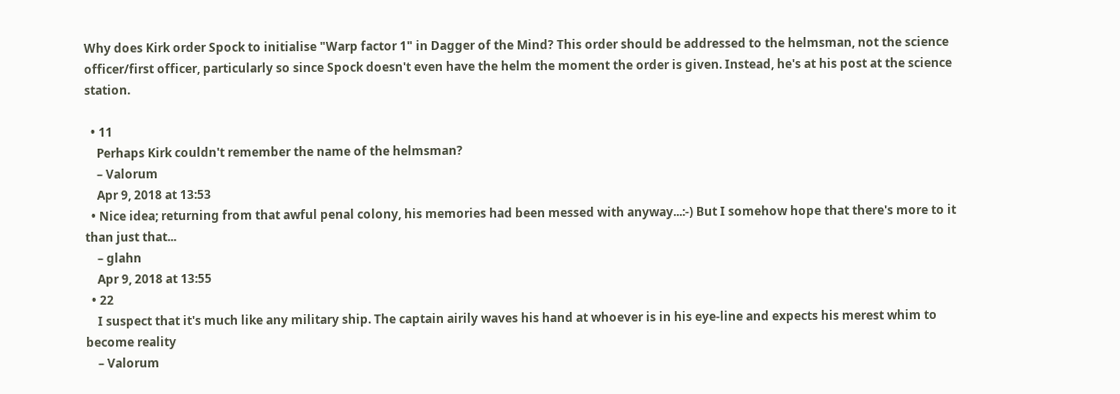Why does Kirk order Spock to initialise "Warp factor 1" in Dagger of the Mind? This order should be addressed to the helmsman, not the science officer/first officer, particularly so since Spock doesn't even have the helm the moment the order is given. Instead, he's at his post at the science station.

  • 11
    Perhaps Kirk couldn't remember the name of the helmsman?
    – Valorum
    Apr 9, 2018 at 13:53
  • Nice idea; returning from that awful penal colony, his memories had been messed with anyway...:-) But I somehow hope that there's more to it than just that...
    – glahn
    Apr 9, 2018 at 13:55
  • 22
    I suspect that it's much like any military ship. The captain airily waves his hand at whoever is in his eye-line and expects his merest whim to become reality
    – Valorum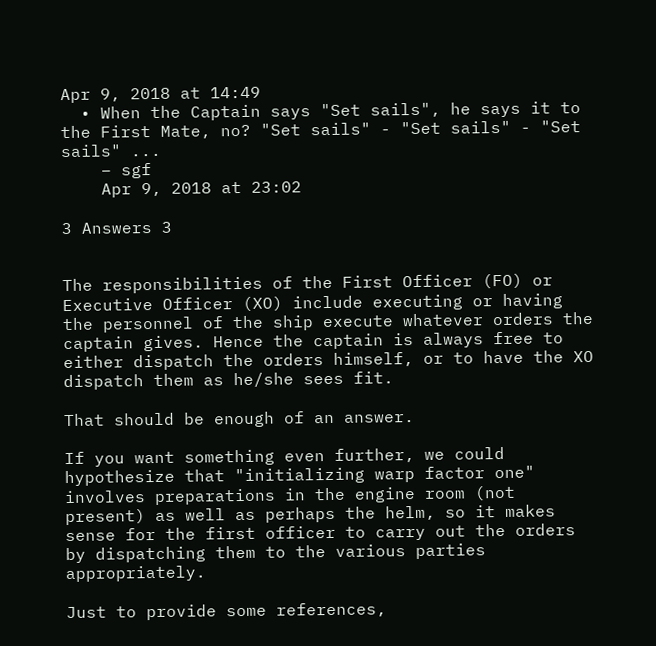Apr 9, 2018 at 14:49
  • When the Captain says "Set sails", he says it to the First Mate, no? "Set sails" - "Set sails" - "Set sails" ...
    – sgf
    Apr 9, 2018 at 23:02

3 Answers 3


The responsibilities of the First Officer (FO) or Executive Officer (XO) include executing or having the personnel of the ship execute whatever orders the captain gives. Hence the captain is always free to either dispatch the orders himself, or to have the XO dispatch them as he/she sees fit.

That should be enough of an answer.

If you want something even further, we could hypothesize that "initializing warp factor one" involves preparations in the engine room (not present) as well as perhaps the helm, so it makes sense for the first officer to carry out the orders by dispatching them to the various parties appropriately.

Just to provide some references,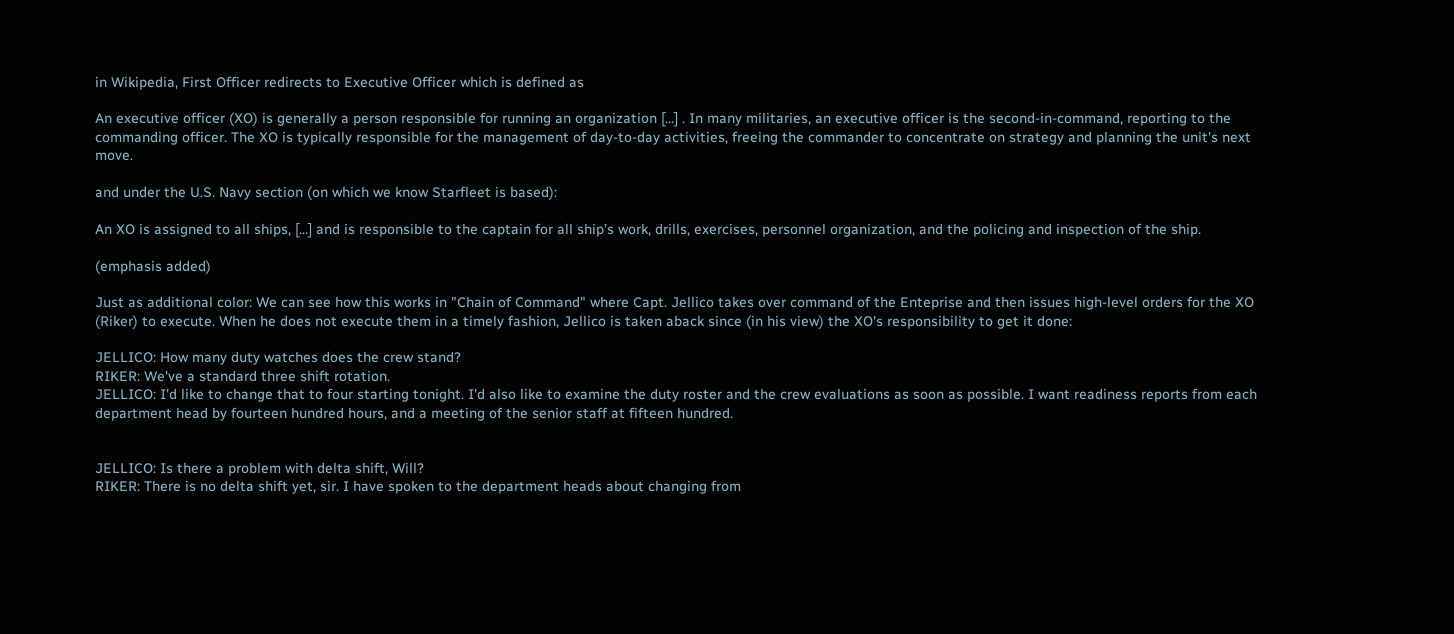in Wikipedia, First Officer redirects to Executive Officer which is defined as

An executive officer (XO) is generally a person responsible for running an organization [...] . In many militaries, an executive officer is the second-in-command, reporting to the commanding officer. The XO is typically responsible for the management of day-to-day activities, freeing the commander to concentrate on strategy and planning the unit's next move.

and under the U.S. Navy section (on which we know Starfleet is based):

An XO is assigned to all ships, [...] and is responsible to the captain for all ship’s work, drills, exercises, personnel organization, and the policing and inspection of the ship.

(emphasis added)

Just as additional color: We can see how this works in "Chain of Command" where Capt. Jellico takes over command of the Enteprise and then issues high-level orders for the XO (Riker) to execute. When he does not execute them in a timely fashion, Jellico is taken aback since (in his view) the XO's responsibility to get it done:

JELLICO: How many duty watches does the crew stand?
RIKER: We've a standard three shift rotation.
JELLICO: I'd like to change that to four starting tonight. I'd also like to examine the duty roster and the crew evaluations as soon as possible. I want readiness reports from each department head by fourteen hundred hours, and a meeting of the senior staff at fifteen hundred.


JELLICO: Is there a problem with delta shift, Will?
RIKER: There is no delta shift yet, sir. I have spoken to the department heads about changing from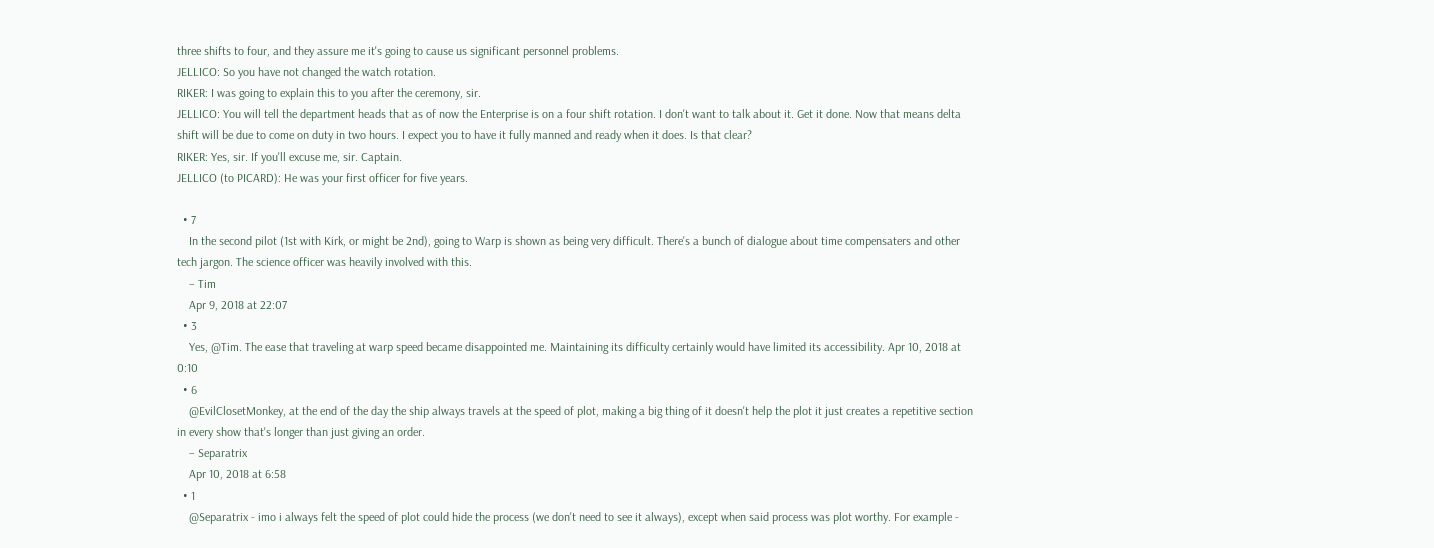three shifts to four, and they assure me it's going to cause us significant personnel problems.
JELLICO: So you have not changed the watch rotation.
RIKER: I was going to explain this to you after the ceremony, sir.
JELLICO: You will tell the department heads that as of now the Enterprise is on a four shift rotation. I don't want to talk about it. Get it done. Now that means delta shift will be due to come on duty in two hours. I expect you to have it fully manned and ready when it does. Is that clear?
RIKER: Yes, sir. If you'll excuse me, sir. Captain.
JELLICO (to PICARD): He was your first officer for five years.

  • 7
    In the second pilot (1st with Kirk, or might be 2nd), going to Warp is shown as being very difficult. There's a bunch of dialogue about time compensaters and other tech jargon. The science officer was heavily involved with this.
    – Tim
    Apr 9, 2018 at 22:07
  • 3
    Yes, @Tim. The ease that traveling at warp speed became disappointed me. Maintaining its difficulty certainly would have limited its accessibility. Apr 10, 2018 at 0:10
  • 6
    @EvilClosetMonkey, at the end of the day the ship always travels at the speed of plot, making a big thing of it doesn't help the plot it just creates a repetitive section in every show that's longer than just giving an order.
    – Separatrix
    Apr 10, 2018 at 6:58
  • 1
    @Separatrix - imo i always felt the speed of plot could hide the process (we don't need to see it always), except when said process was plot worthy. For example -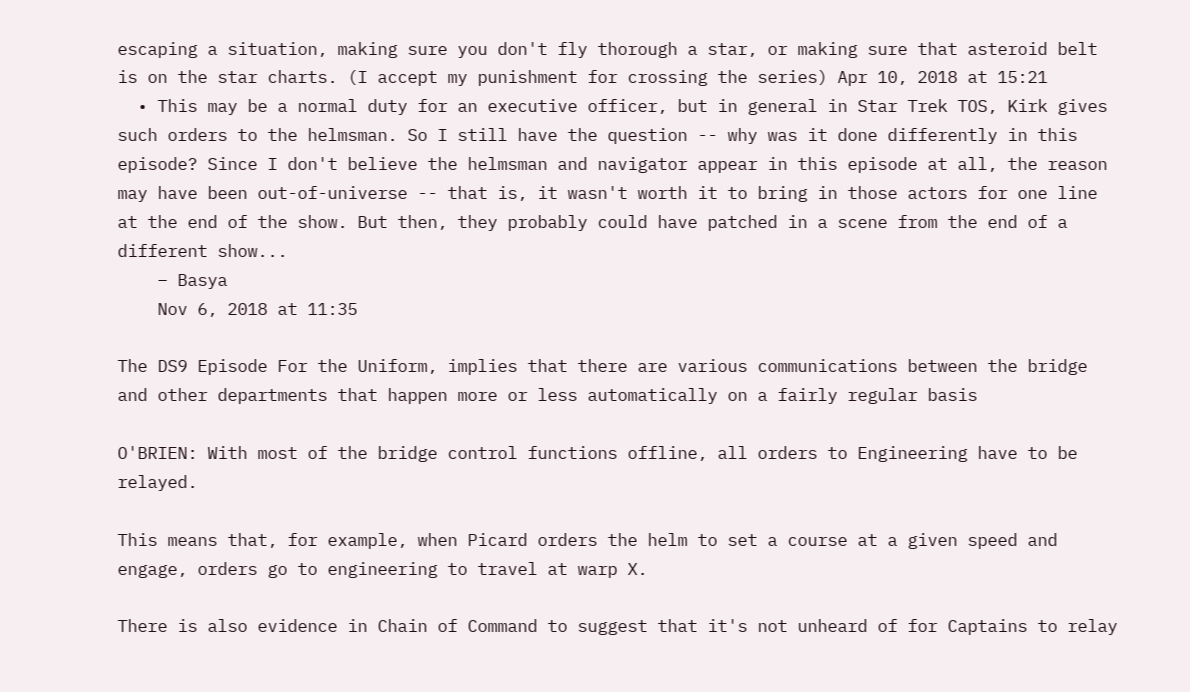escaping a situation, making sure you don't fly thorough a star, or making sure that asteroid belt is on the star charts. (I accept my punishment for crossing the series) Apr 10, 2018 at 15:21
  • This may be a normal duty for an executive officer, but in general in Star Trek TOS, Kirk gives such orders to the helmsman. So I still have the question -- why was it done differently in this episode? Since I don't believe the helmsman and navigator appear in this episode at all, the reason may have been out-of-universe -- that is, it wasn't worth it to bring in those actors for one line at the end of the show. But then, they probably could have patched in a scene from the end of a different show...
    – Basya
    Nov 6, 2018 at 11:35

The DS9 Episode For the Uniform, implies that there are various communications between the bridge and other departments that happen more or less automatically on a fairly regular basis

O'BRIEN: With most of the bridge control functions offline, all orders to Engineering have to be relayed.

This means that, for example, when Picard orders the helm to set a course at a given speed and engage, orders go to engineering to travel at warp X.

There is also evidence in Chain of Command to suggest that it's not unheard of for Captains to relay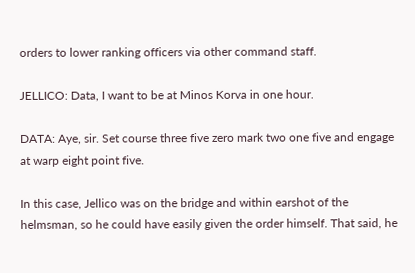orders to lower ranking officers via other command staff.

JELLICO: Data, I want to be at Minos Korva in one hour.

DATA: Aye, sir. Set course three five zero mark two one five and engage at warp eight point five.

In this case, Jellico was on the bridge and within earshot of the helmsman, so he could have easily given the order himself. That said, he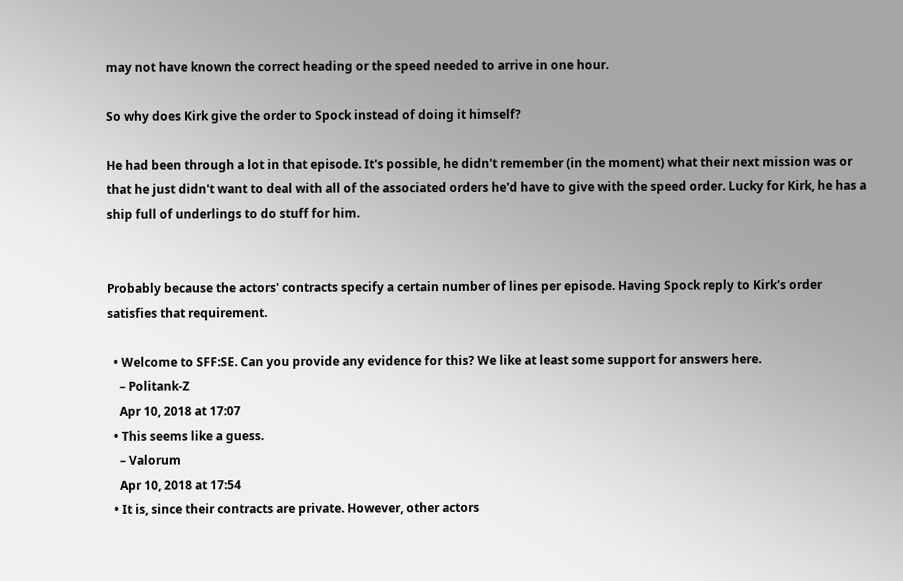may not have known the correct heading or the speed needed to arrive in one hour.

So why does Kirk give the order to Spock instead of doing it himself?

He had been through a lot in that episode. It's possible, he didn't remember (in the moment) what their next mission was or that he just didn't want to deal with all of the associated orders he'd have to give with the speed order. Lucky for Kirk, he has a ship full of underlings to do stuff for him.


Probably because the actors' contracts specify a certain number of lines per episode. Having Spock reply to Kirk's order satisfies that requirement.

  • Welcome to SFF:SE. Can you provide any evidence for this? We like at least some support for answers here.
    – Politank-Z
    Apr 10, 2018 at 17:07
  • This seems like a guess.
    – Valorum
    Apr 10, 2018 at 17:54
  • It is, since their contracts are private. However, other actors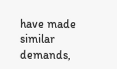have made similar demands,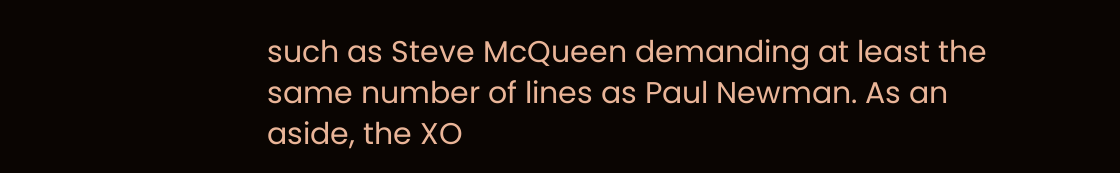such as Steve McQueen demanding at least the same number of lines as Paul Newman. As an aside, the XO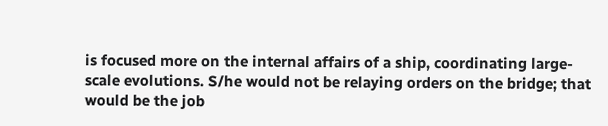is focused more on the internal affairs of a ship, coordinating large-scale evolutions. S/he would not be relaying orders on the bridge; that would be the job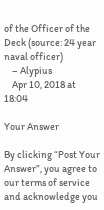of the Officer of the Deck (source: 24 year naval officer)
    – Alypius
    Apr 10, 2018 at 18:04

Your Answer

By clicking “Post Your Answer”, you agree to our terms of service and acknowledge you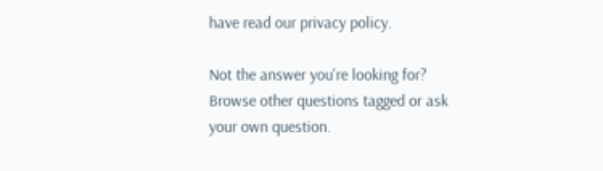have read our privacy policy.

Not the answer you're looking for? Browse other questions tagged or ask your own question.